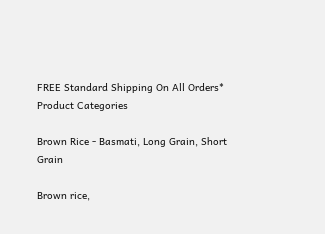FREE Standard Shipping On All Orders*
Product Categories

Brown Rice - Basmati, Long Grain, Short Grain

Brown rice,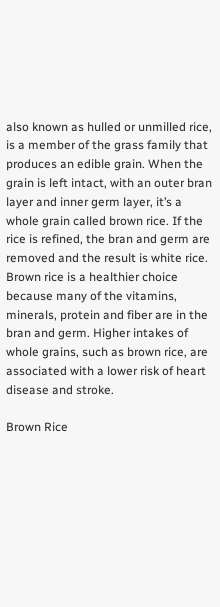also known as hulled or unmilled rice, is a member of the grass family that produces an edible grain. When the grain is left intact, with an outer bran layer and inner germ layer, it’s a whole grain called brown rice. If the rice is refined, the bran and germ are removed and the result is white rice. Brown rice is a healthier choice because many of the vitamins, minerals, protein and fiber are in the bran and germ. Higher intakes of whole grains, such as brown rice, are associated with a lower risk of heart disease and stroke.

Brown Rice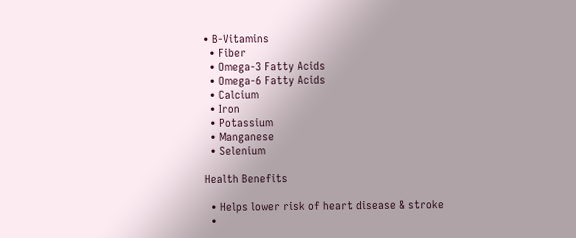• B-Vitamins
  • Fiber
  • Omega-3 Fatty Acids
  • Omega-6 Fatty Acids
  • Calcium
  • Iron
  • Potassium
  • Manganese
  • Selenium

Health Benefits

  • Helps lower risk of heart disease & stroke
  •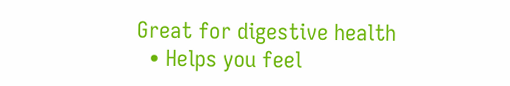Great for digestive health
  • Helps you feel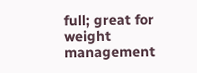full; great for weight management